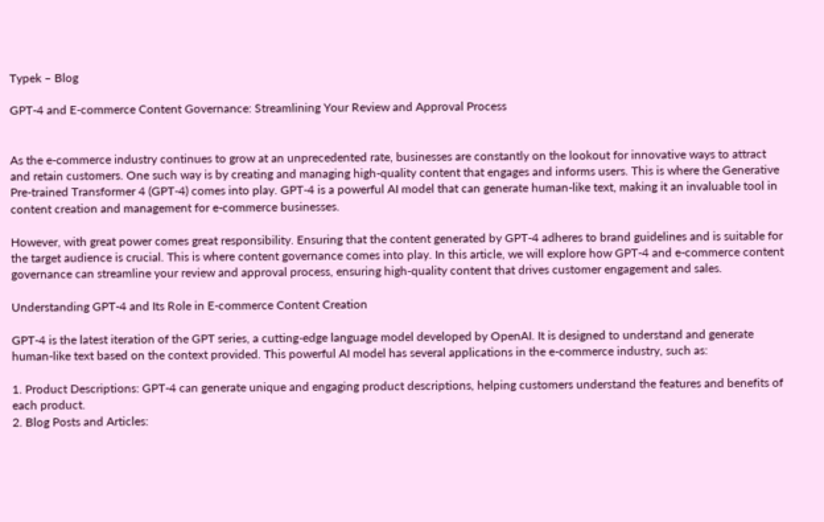Typek – Blog

GPT-4 and E-commerce Content Governance: Streamlining Your Review and Approval Process


As the e-commerce industry continues to grow at an unprecedented rate, businesses are constantly on the lookout for innovative ways to attract and retain customers. One such way is by creating and managing high-quality content that engages and informs users. This is where the Generative Pre-trained Transformer 4 (GPT-4) comes into play. GPT-4 is a powerful AI model that can generate human-like text, making it an invaluable tool in content creation and management for e-commerce businesses.

However, with great power comes great responsibility. Ensuring that the content generated by GPT-4 adheres to brand guidelines and is suitable for the target audience is crucial. This is where content governance comes into play. In this article, we will explore how GPT-4 and e-commerce content governance can streamline your review and approval process, ensuring high-quality content that drives customer engagement and sales.

Understanding GPT-4 and Its Role in E-commerce Content Creation

GPT-4 is the latest iteration of the GPT series, a cutting-edge language model developed by OpenAI. It is designed to understand and generate human-like text based on the context provided. This powerful AI model has several applications in the e-commerce industry, such as:

1. Product Descriptions: GPT-4 can generate unique and engaging product descriptions, helping customers understand the features and benefits of each product.
2. Blog Posts and Articles: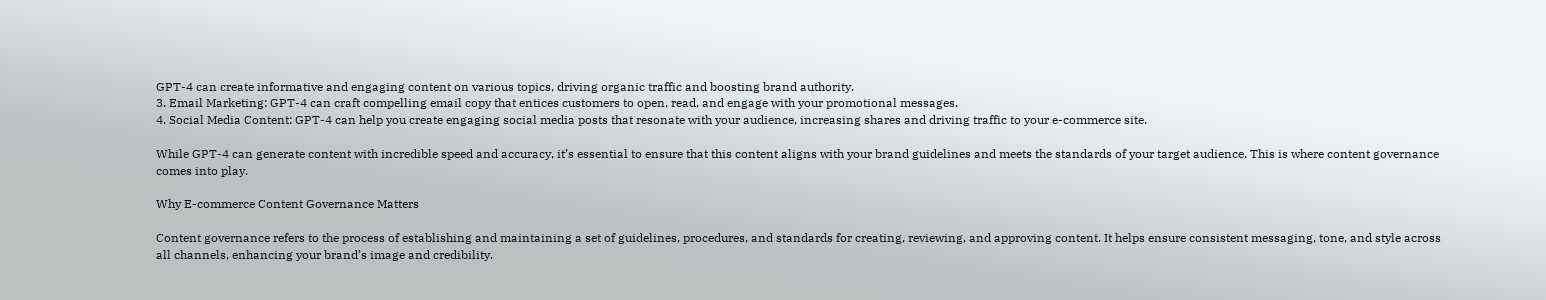GPT-4 can create informative and engaging content on various topics, driving organic traffic and boosting brand authority.
3. Email Marketing: GPT-4 can craft compelling email copy that entices customers to open, read, and engage with your promotional messages.
4. Social Media Content: GPT-4 can help you create engaging social media posts that resonate with your audience, increasing shares and driving traffic to your e-commerce site.

While GPT-4 can generate content with incredible speed and accuracy, it’s essential to ensure that this content aligns with your brand guidelines and meets the standards of your target audience. This is where content governance comes into play.

Why E-commerce Content Governance Matters

Content governance refers to the process of establishing and maintaining a set of guidelines, procedures, and standards for creating, reviewing, and approving content. It helps ensure consistent messaging, tone, and style across all channels, enhancing your brand’s image and credibility.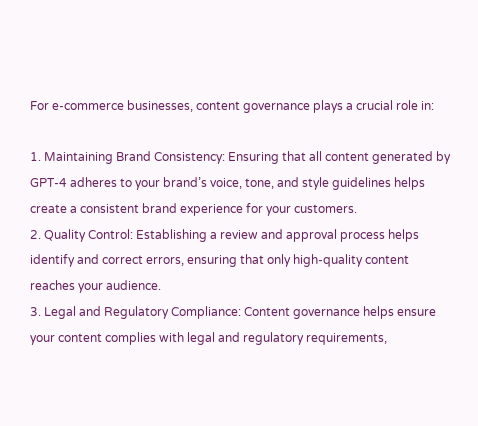For e-commerce businesses, content governance plays a crucial role in:

1. Maintaining Brand Consistency: Ensuring that all content generated by GPT-4 adheres to your brand’s voice, tone, and style guidelines helps create a consistent brand experience for your customers.
2. Quality Control: Establishing a review and approval process helps identify and correct errors, ensuring that only high-quality content reaches your audience.
3. Legal and Regulatory Compliance: Content governance helps ensure your content complies with legal and regulatory requirements,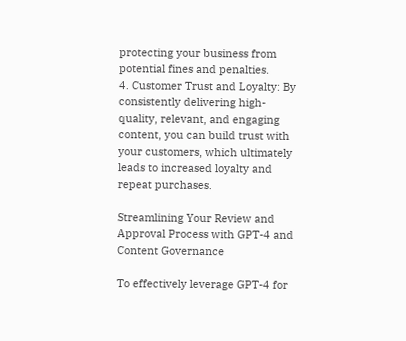protecting your business from potential fines and penalties.
4. Customer Trust and Loyalty: By consistently delivering high-quality, relevant, and engaging content, you can build trust with your customers, which ultimately leads to increased loyalty and repeat purchases.

Streamlining Your Review and Approval Process with GPT-4 and Content Governance

To effectively leverage GPT-4 for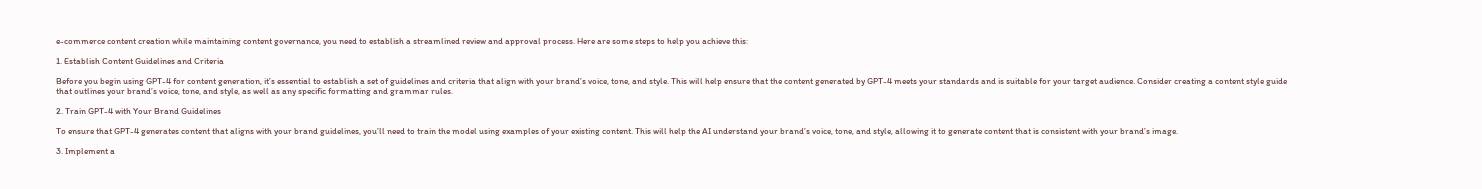e-commerce content creation while maintaining content governance, you need to establish a streamlined review and approval process. Here are some steps to help you achieve this:

1. Establish Content Guidelines and Criteria

Before you begin using GPT-4 for content generation, it’s essential to establish a set of guidelines and criteria that align with your brand’s voice, tone, and style. This will help ensure that the content generated by GPT-4 meets your standards and is suitable for your target audience. Consider creating a content style guide that outlines your brand’s voice, tone, and style, as well as any specific formatting and grammar rules.

2. Train GPT-4 with Your Brand Guidelines

To ensure that GPT-4 generates content that aligns with your brand guidelines, you’ll need to train the model using examples of your existing content. This will help the AI understand your brand’s voice, tone, and style, allowing it to generate content that is consistent with your brand’s image.

3. Implement a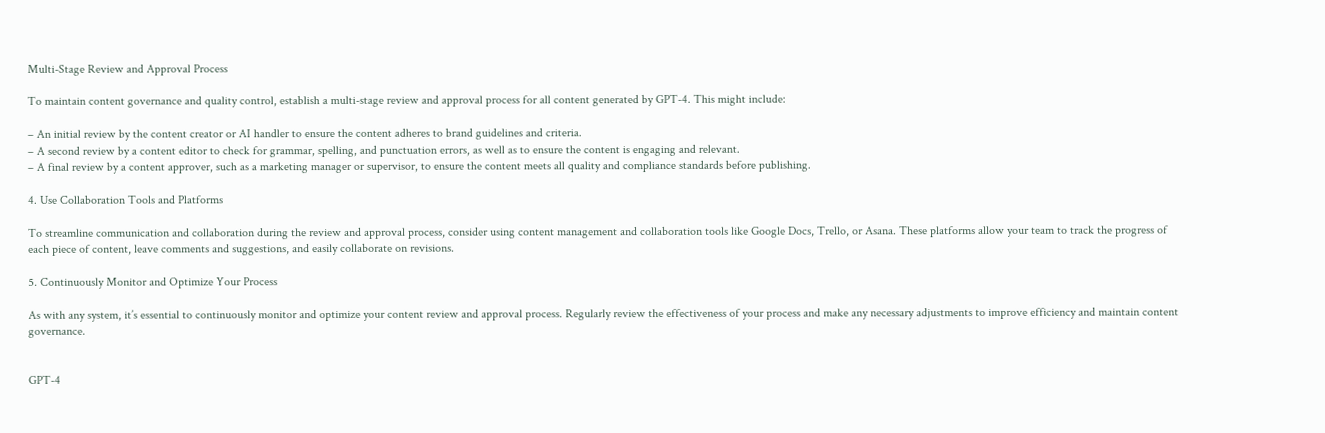Multi-Stage Review and Approval Process

To maintain content governance and quality control, establish a multi-stage review and approval process for all content generated by GPT-4. This might include:

– An initial review by the content creator or AI handler to ensure the content adheres to brand guidelines and criteria.
– A second review by a content editor to check for grammar, spelling, and punctuation errors, as well as to ensure the content is engaging and relevant.
– A final review by a content approver, such as a marketing manager or supervisor, to ensure the content meets all quality and compliance standards before publishing.

4. Use Collaboration Tools and Platforms

To streamline communication and collaboration during the review and approval process, consider using content management and collaboration tools like Google Docs, Trello, or Asana. These platforms allow your team to track the progress of each piece of content, leave comments and suggestions, and easily collaborate on revisions.

5. Continuously Monitor and Optimize Your Process

As with any system, it’s essential to continuously monitor and optimize your content review and approval process. Regularly review the effectiveness of your process and make any necessary adjustments to improve efficiency and maintain content governance.


GPT-4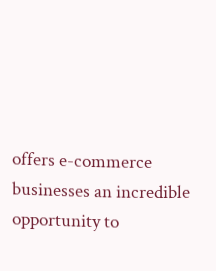offers e-commerce businesses an incredible opportunity to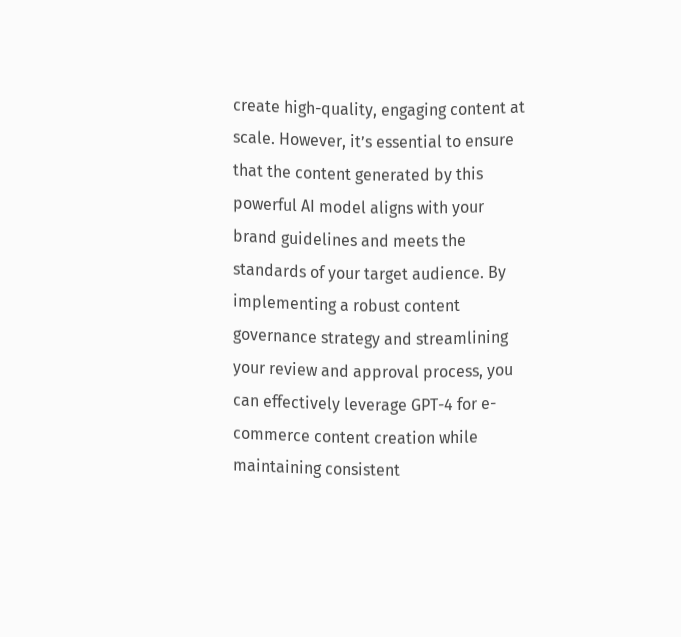create high-quality, engaging content at scale. However, it’s essential to ensure that the content generated by this powerful AI model aligns with your brand guidelines and meets the standards of your target audience. By implementing a robust content governance strategy and streamlining your review and approval process, you can effectively leverage GPT-4 for e-commerce content creation while maintaining consistent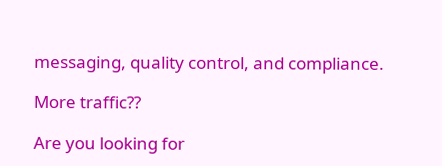messaging, quality control, and compliance.

More traffic??

Are you looking for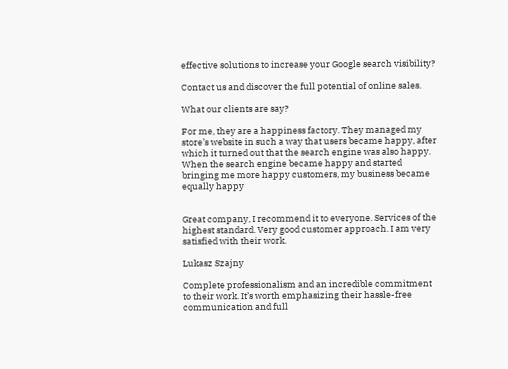effective solutions to increase your Google search visibility?

Contact us and discover the full potential of online sales.

What our clients are say?

For me, they are a happiness factory. They managed my store’s website in such a way that users became happy, after which it turned out that the search engine was also happy. When the search engine became happy and started bringing me more happy customers, my business became equally happy


Great company, I recommend it to everyone. Services of the highest standard. Very good customer approach. I am very satisfied with their work.

Lukasz Szajny

Complete professionalism and an incredible commitment to their work. It’s worth emphasizing their hassle-free communication and full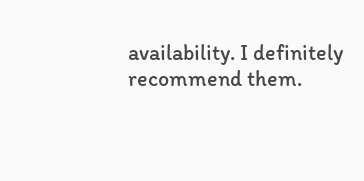availability. I definitely recommend them.